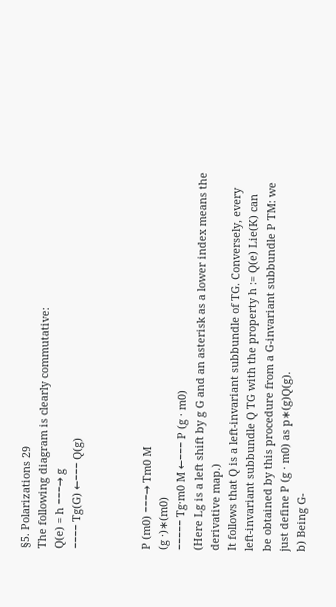§5. Polarizations 29
The following diagram is clearly commutative:
Q(e) = h −−−→ g
−−−− Tg(G) ←−−− Q(g)



P (m0) −−−→ Tm0 M
(g ·)∗(m0)
−−−−− Tg·m0 M ←−−− P (g · m0)
(Here Lg is a left shift by g G and an asterisk as a lower index means the
derivative map.)
It follows that Q is a left-invariant subbundle of TG. Conversely, every
left-invariant subbundle Q TG with the property h := Q(e) Lie(K) can
be obtained by this procedure from a G-invariant subbundle P TM: we
just define P (g · m0) as p∗(g)Q(g).
b) Being G-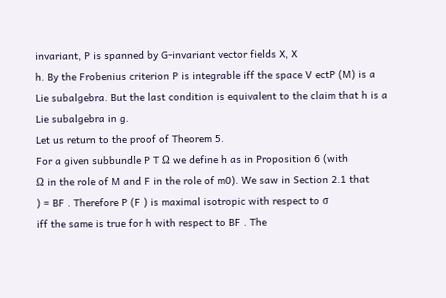invariant, P is spanned by G-invariant vector fields X, X
h. By the Frobenius criterion P is integrable iff the space V ectP (M) is a
Lie subalgebra. But the last condition is equivalent to the claim that h is a
Lie subalgebra in g.
Let us return to the proof of Theorem 5.
For a given subbundle P T Ω we define h as in Proposition 6 (with
Ω in the role of M and F in the role of m0). We saw in Section 2.1 that
) = BF . Therefore P (F ) is maximal isotropic with respect to σ
iff the same is true for h with respect to BF . The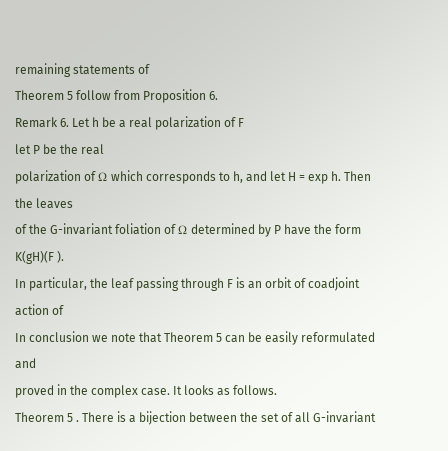remaining statements of
Theorem 5 follow from Proposition 6.
Remark 6. Let h be a real polarization of F
let P be the real
polarization of Ω which corresponds to h, and let H = exp h. Then the leaves
of the G-invariant foliation of Ω determined by P have the form K(gH)(F ).
In particular, the leaf passing through F is an orbit of coadjoint action of
In conclusion we note that Theorem 5 can be easily reformulated and
proved in the complex case. It looks as follows.
Theorem 5 . There is a bijection between the set of all G-invariant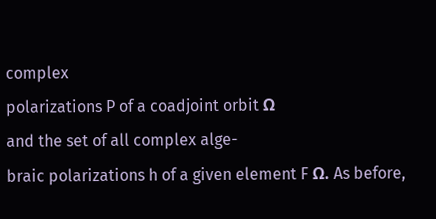complex
polarizations P of a coadjoint orbit Ω
and the set of all complex alge-
braic polarizations h of a given element F Ω. As before,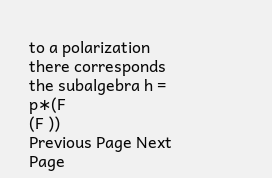to a polarization
there corresponds the subalgebra h = p∗(F
(F ))
Previous Page Next Page